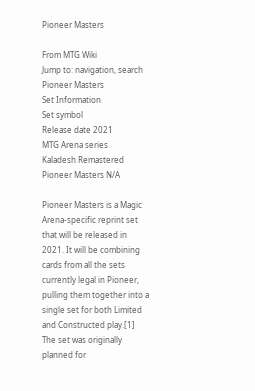Pioneer Masters

From MTG Wiki
Jump to: navigation, search
Pioneer Masters
Set Information
Set symbol
Release date 2021
MTG Arena series
Kaladesh Remastered Pioneer Masters N/A

Pioneer Masters is a Magic Arena-specific reprint set that will be released in 2021. It will be combining cards from all the sets currently legal in Pioneer, pulling them together into a single set for both Limited and Constructed play.[1] The set was originally planned for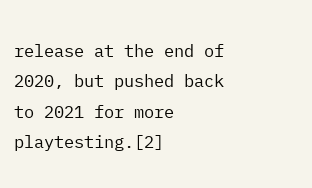release at the end of 2020, but pushed back to 2021 for more playtesting.[2]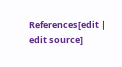References[edit | edit source]